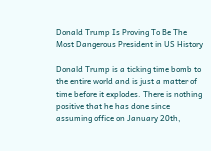Donald Trump Is Proving To Be The Most Dangerous President in US History

Donald Trump is a ticking time bomb to the entire world and is just a matter of time before it explodes. There is nothing positive that he has done since assuming office on January 20th,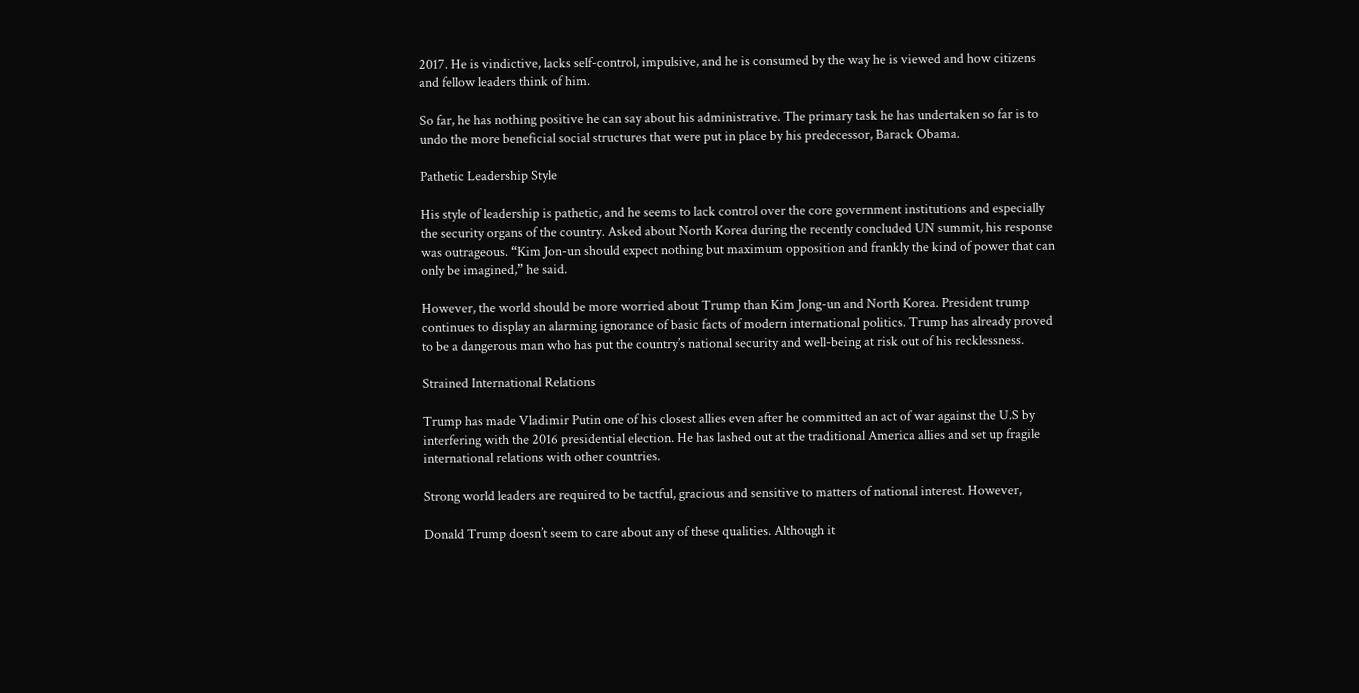2017. He is vindictive, lacks self-control, impulsive, and he is consumed by the way he is viewed and how citizens and fellow leaders think of him.

So far, he has nothing positive he can say about his administrative. The primary task he has undertaken so far is to undo the more beneficial social structures that were put in place by his predecessor, Barack Obama.

Pathetic Leadership Style

His style of leadership is pathetic, and he seems to lack control over the core government institutions and especially the security organs of the country. Asked about North Korea during the recently concluded UN summit, his response was outrageous. “Kim Jon-un should expect nothing but maximum opposition and frankly the kind of power that can only be imagined,” he said.

However, the world should be more worried about Trump than Kim Jong-un and North Korea. President trump continues to display an alarming ignorance of basic facts of modern international politics. Trump has already proved to be a dangerous man who has put the country’s national security and well-being at risk out of his recklessness.

Strained International Relations

Trump has made Vladimir Putin one of his closest allies even after he committed an act of war against the U.S by interfering with the 2016 presidential election. He has lashed out at the traditional America allies and set up fragile international relations with other countries.

Strong world leaders are required to be tactful, gracious and sensitive to matters of national interest. However,

Donald Trump doesn’t seem to care about any of these qualities. Although it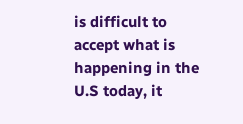is difficult to accept what is happening in the U.S today, it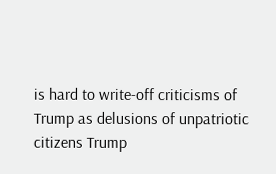is hard to write-off criticisms of Trump as delusions of unpatriotic citizens Trump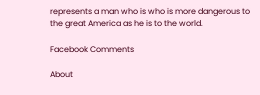represents a man who is who is more dangerous to the great America as he is to the world.

Facebook Comments

About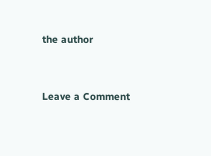the author


Leave a Comment